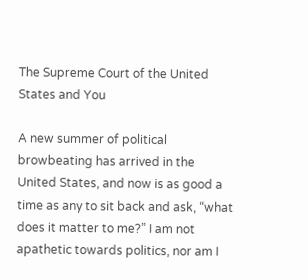The Supreme Court of the United States and You

A new summer of political browbeating has arrived in the United States, and now is as good a time as any to sit back and ask, “what does it matter to me?” I am not apathetic towards politics, nor am I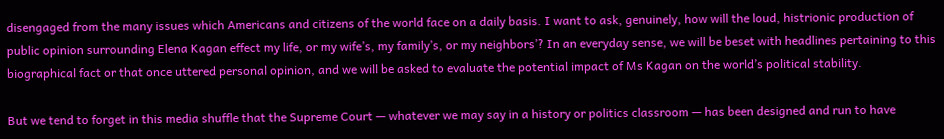disengaged from the many issues which Americans and citizens of the world face on a daily basis. I want to ask, genuinely, how will the loud, histrionic production of public opinion surrounding Elena Kagan effect my life, or my wife’s, my family’s, or my neighbors’? In an everyday sense, we will be beset with headlines pertaining to this biographical fact or that once uttered personal opinion, and we will be asked to evaluate the potential impact of Ms Kagan on the world’s political stability.

But we tend to forget in this media shuffle that the Supreme Court — whatever we may say in a history or politics classroom — has been designed and run to have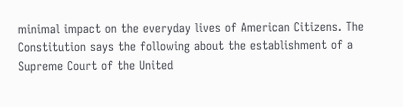minimal impact on the everyday lives of American Citizens. The Constitution says the following about the establishment of a Supreme Court of the United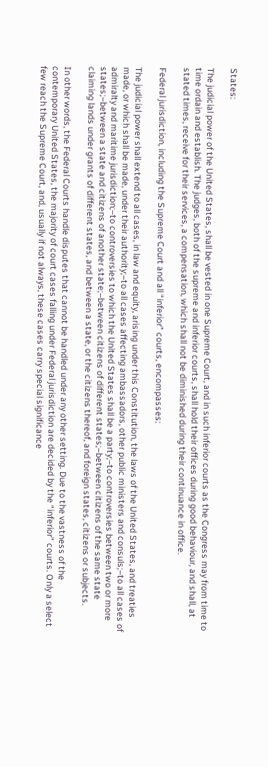States:

The judicial power of the United States, shall be vested in one Supreme Court, and in such inferior courts as the Congress may from time to time ordain and establish. The judges, both of the supreme and inferior courts, shall hold their offices during good behaviour, and shall, at stated times, receive for their services, a compensation, which shall not be diminished during their continuance in office.

Federal jurisdiction, including the Supreme Court and all “inferior” courts, encompasses:

The judicial power shall extend to all cases, in law and equity, arising under this Constitution, the laws of the United States, and treaties made, or which shall be made, under their authority;–to all cases affecting ambassadors, other public ministers and consuls;–to all cases of admiralty and maritime jurisdiction;–to controversies to which the United States shall be a party;–to controversies between two or more states;–between a state and citizens of another state;–between citizens of different states;–between citizens of the same state claiming lands under grants of different states, and between a state, or the citizens thereof, and foreign states, citizens or subjects.

In other words, the Federal Courts handle disputes that cannot be handled under any other setting. Due to the vastness of the contemporary United States, the majority of court cases falling under Federal jurisdiction are decided by the “inferior” courts. Only a select few reach the Supreme Court, and, usually if not always, these cases carry special significance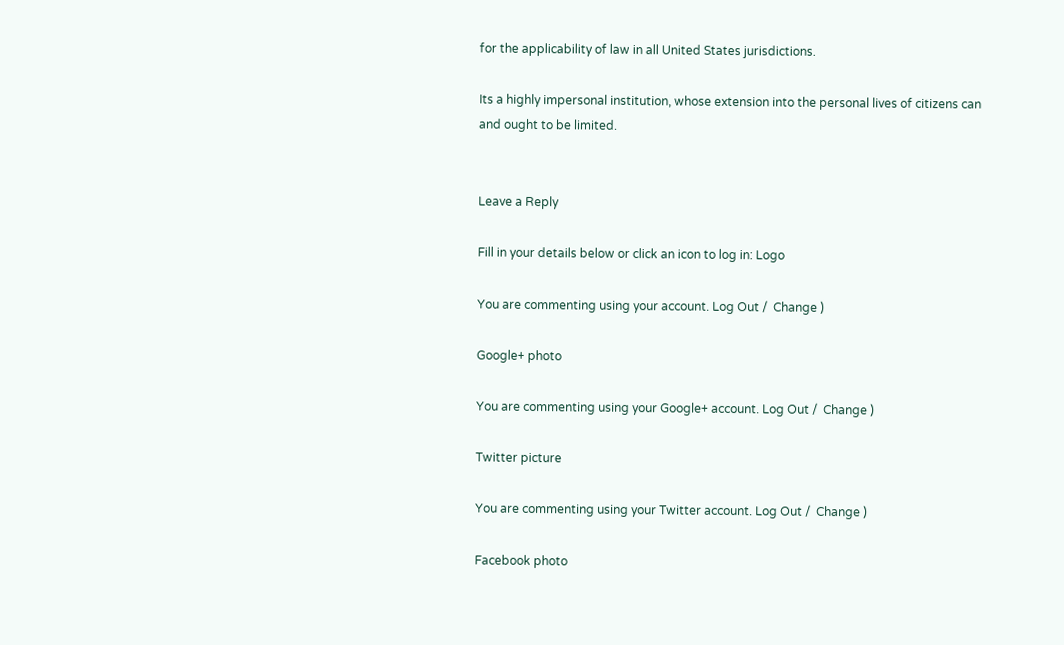for the applicability of law in all United States jurisdictions.

Its a highly impersonal institution, whose extension into the personal lives of citizens can and ought to be limited.


Leave a Reply

Fill in your details below or click an icon to log in: Logo

You are commenting using your account. Log Out /  Change )

Google+ photo

You are commenting using your Google+ account. Log Out /  Change )

Twitter picture

You are commenting using your Twitter account. Log Out /  Change )

Facebook photo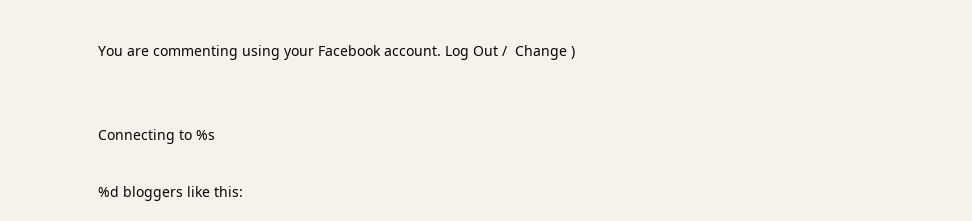You are commenting using your Facebook account. Log Out /  Change )


Connecting to %s

%d bloggers like this: